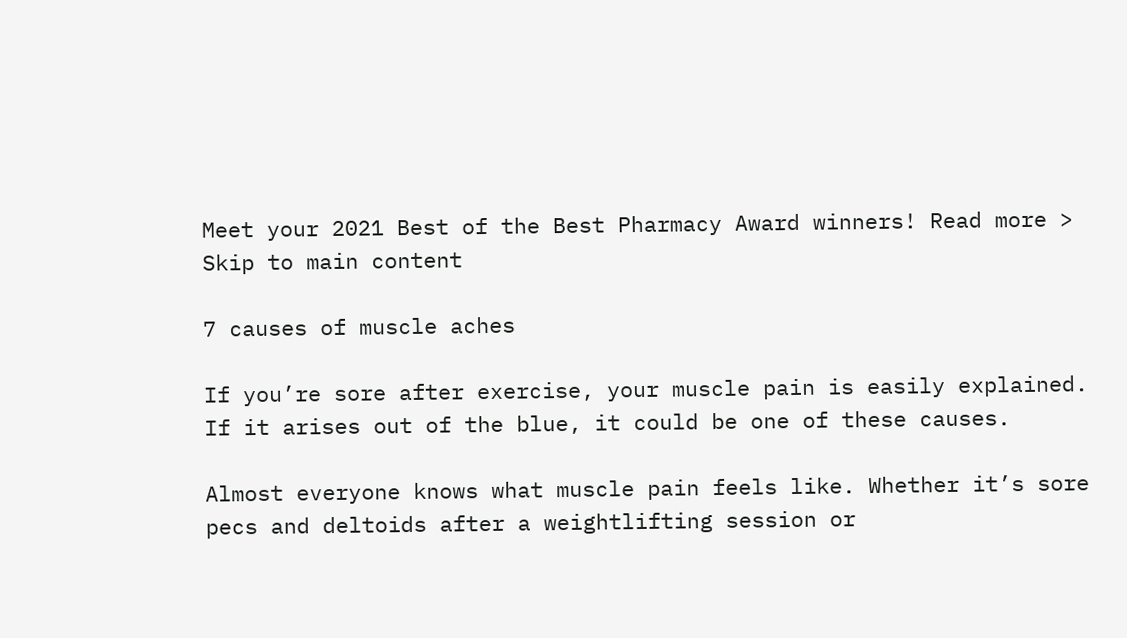Meet your 2021 Best of the Best Pharmacy Award winners! Read more >
Skip to main content

7 causes of muscle aches

If you’re sore after exercise, your muscle pain is easily explained. If it arises out of the blue, it could be one of these causes.

Almost everyone knows what muscle pain feels like. Whether it’s sore pecs and deltoids after a weightlifting session or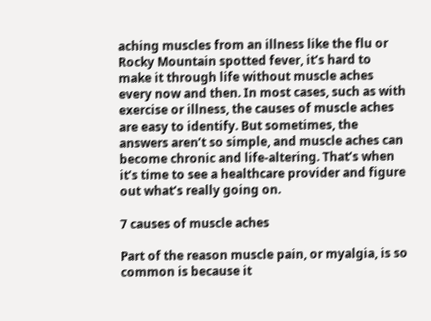aching muscles from an illness like the flu or Rocky Mountain spotted fever, it’s hard to make it through life without muscle aches every now and then. In most cases, such as with exercise or illness, the causes of muscle aches are easy to identify. But sometimes, the answers aren’t so simple, and muscle aches can become chronic and life-altering. That’s when it’s time to see a healthcare provider and figure out what’s really going on.

7 causes of muscle aches

Part of the reason muscle pain, or myalgia, is so common is because it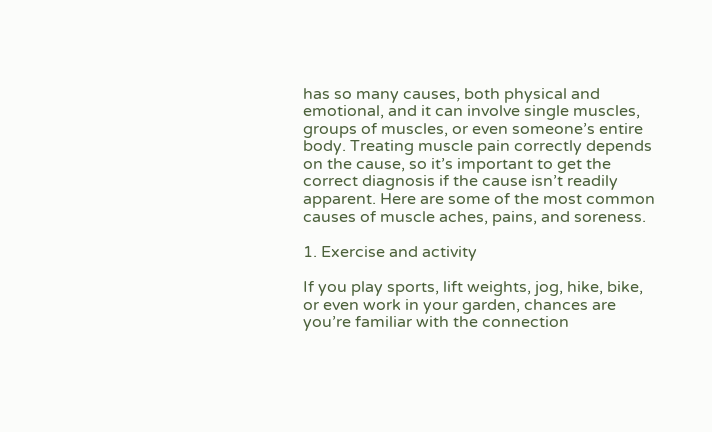has so many causes, both physical and emotional, and it can involve single muscles, groups of muscles, or even someone’s entire body. Treating muscle pain correctly depends on the cause, so it’s important to get the correct diagnosis if the cause isn’t readily apparent. Here are some of the most common causes of muscle aches, pains, and soreness.

1. Exercise and activity

If you play sports, lift weights, jog, hike, bike, or even work in your garden, chances are you’re familiar with the connection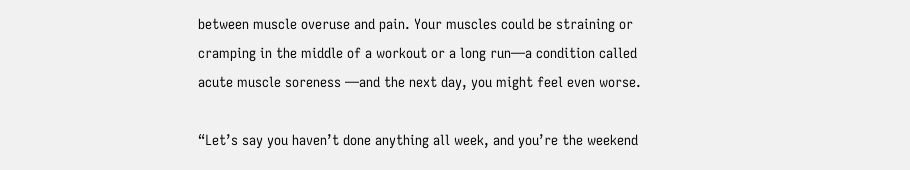between muscle overuse and pain. Your muscles could be straining or cramping in the middle of a workout or a long run—a condition called acute muscle soreness —and the next day, you might feel even worse.

“Let’s say you haven’t done anything all week, and you’re the weekend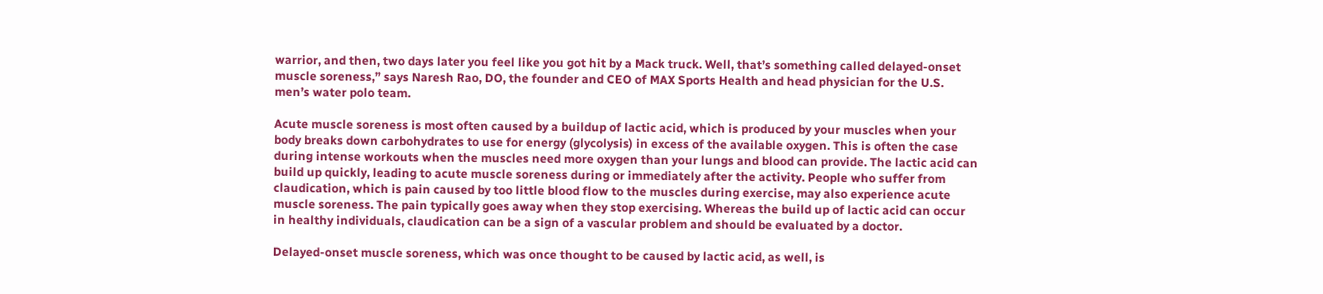warrior, and then, two days later you feel like you got hit by a Mack truck. Well, that’s something called delayed-onset muscle soreness,” says Naresh Rao, DO, the founder and CEO of MAX Sports Health and head physician for the U.S. men’s water polo team.

Acute muscle soreness is most often caused by a buildup of lactic acid, which is produced by your muscles when your body breaks down carbohydrates to use for energy (glycolysis) in excess of the available oxygen. This is often the case during intense workouts when the muscles need more oxygen than your lungs and blood can provide. The lactic acid can build up quickly, leading to acute muscle soreness during or immediately after the activity. People who suffer from claudication, which is pain caused by too little blood flow to the muscles during exercise, may also experience acute muscle soreness. The pain typically goes away when they stop exercising. Whereas the build up of lactic acid can occur in healthy individuals, claudication can be a sign of a vascular problem and should be evaluated by a doctor.

Delayed-onset muscle soreness, which was once thought to be caused by lactic acid, as well, is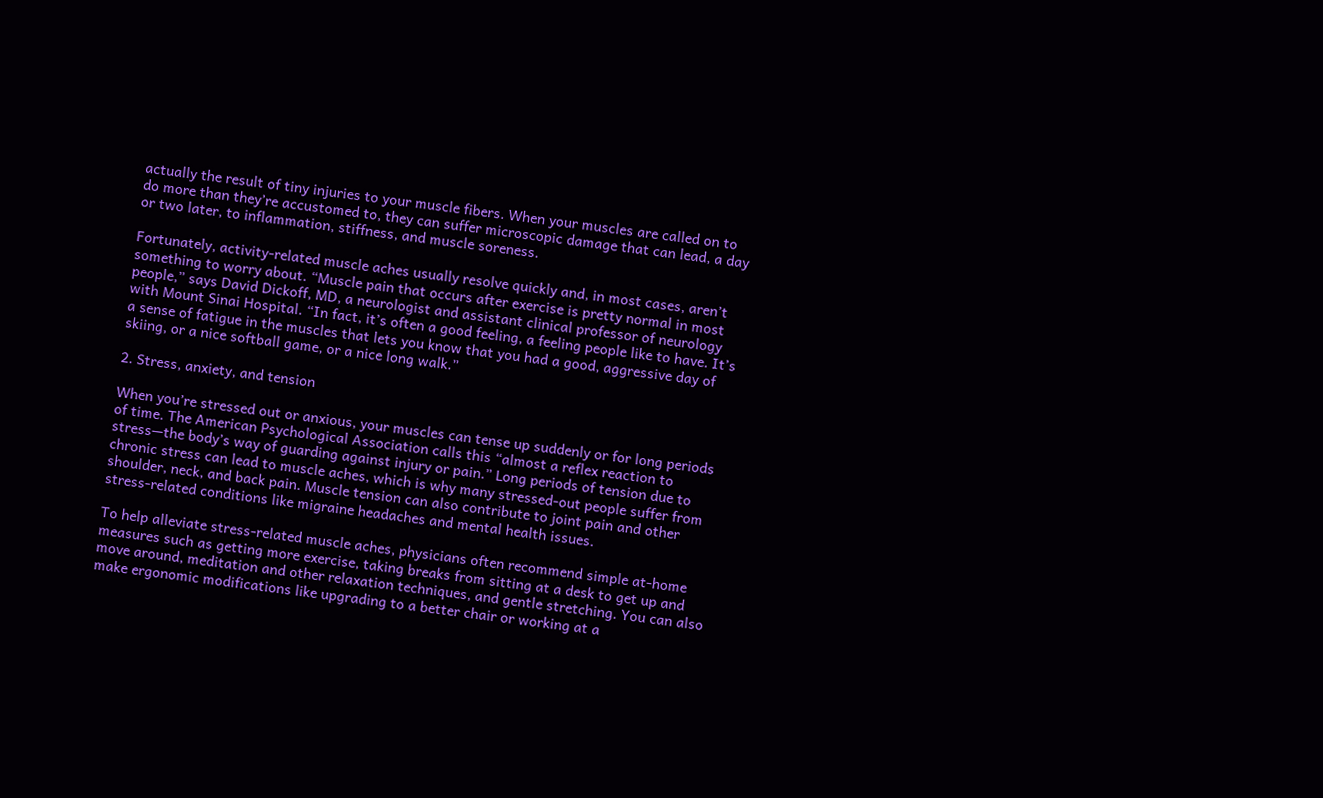actually the result of tiny injuries to your muscle fibers. When your muscles are called on to do more than they’re accustomed to, they can suffer microscopic damage that can lead, a day or two later, to inflammation, stiffness, and muscle soreness.

Fortunately, activity-related muscle aches usually resolve quickly and, in most cases, aren’t something to worry about. “Muscle pain that occurs after exercise is pretty normal in most people,” says David Dickoff, MD, a neurologist and assistant clinical professor of neurology with Mount Sinai Hospital. “In fact, it’s often a good feeling, a feeling people like to have. It’s a sense of fatigue in the muscles that lets you know that you had a good, aggressive day of skiing, or a nice softball game, or a nice long walk.”

2. Stress, anxiety, and tension

When you’re stressed out or anxious, your muscles can tense up suddenly or for long periods of time. The American Psychological Association calls this “almost a reflex reaction to stress—the body’s way of guarding against injury or pain.” Long periods of tension due to chronic stress can lead to muscle aches, which is why many stressed-out people suffer from shoulder, neck, and back pain. Muscle tension can also contribute to joint pain and other stress-related conditions like migraine headaches and mental health issues.

To help alleviate stress-related muscle aches, physicians often recommend simple at-home measures such as getting more exercise, taking breaks from sitting at a desk to get up and move around, meditation and other relaxation techniques, and gentle stretching. You can also make ergonomic modifications like upgrading to a better chair or working at a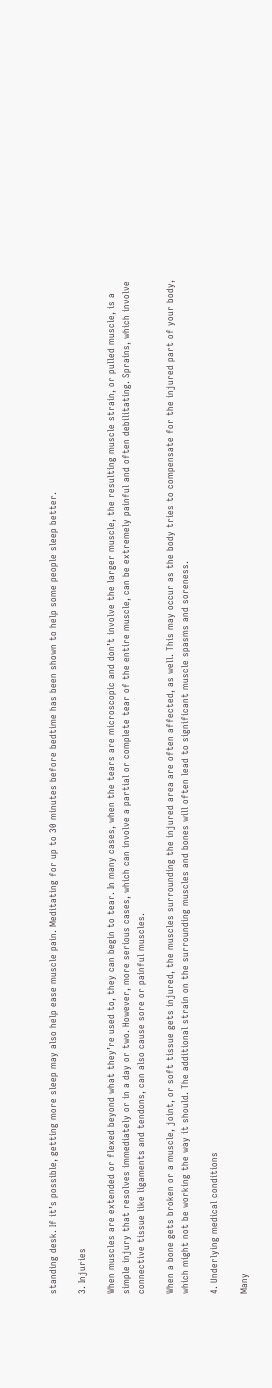standing desk. If it’s possible, getting more sleep may also help ease muscle pain. Meditating for up to 30 minutes before bedtime has been shown to help some people sleep better.

3. Injuries

When muscles are extended or flexed beyond what they’re used to, they can begin to tear. In many cases, when the tears are microscopic and don’t involve the larger muscle, the resulting muscle strain, or pulled muscle, is a simple injury that resolves immediately or in a day or two. However, more serious cases, which can involve a partial or complete tear of the entire muscle, can be extremely painful and often debilitating. Sprains, which involve connective tissue like ligaments and tendons, can also cause sore or painful muscles.

When a bone gets broken or a muscle, joint, or soft tissue gets injured, the muscles surrounding the injured area are often affected, as well. This may occur as the body tries to compensate for the injured part of your body, which might not be working the way it should. The additional strain on the surrounding muscles and bones will often lead to significant muscle spasms and soreness.

4. Underlying medical conditions

Many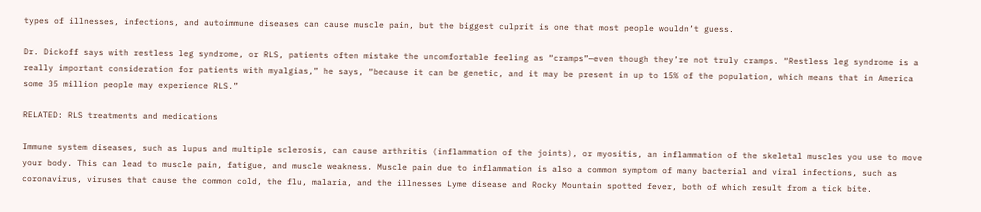types of illnesses, infections, and autoimmune diseases can cause muscle pain, but the biggest culprit is one that most people wouldn’t guess.

Dr. Dickoff says with restless leg syndrome, or RLS, patients often mistake the uncomfortable feeling as “cramps”—even though they’re not truly cramps. “Restless leg syndrome is a really important consideration for patients with myalgias,” he says, “because it can be genetic, and it may be present in up to 15% of the population, which means that in America some 35 million people may experience RLS.”

RELATED: RLS treatments and medications

Immune system diseases, such as lupus and multiple sclerosis, can cause arthritis (inflammation of the joints), or myositis, an inflammation of the skeletal muscles you use to move your body. This can lead to muscle pain, fatigue, and muscle weakness. Muscle pain due to inflammation is also a common symptom of many bacterial and viral infections, such as coronavirus, viruses that cause the common cold, the flu, malaria, and the illnesses Lyme disease and Rocky Mountain spotted fever, both of which result from a tick bite.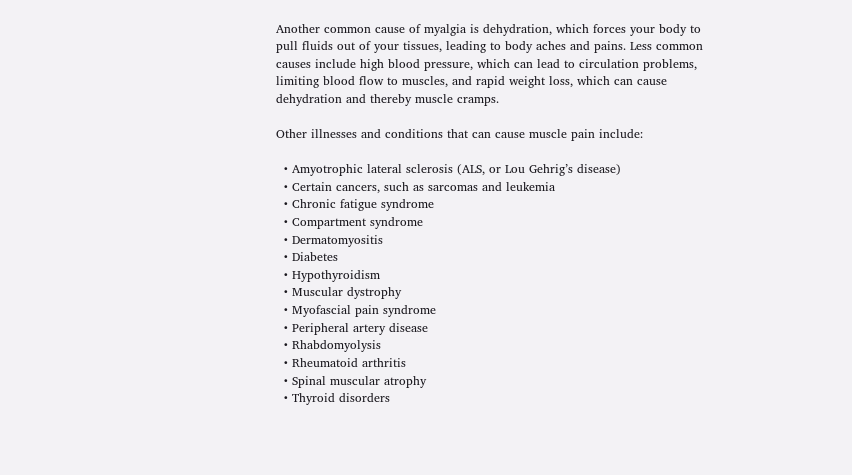Another common cause of myalgia is dehydration, which forces your body to pull fluids out of your tissues, leading to body aches and pains. Less common causes include high blood pressure, which can lead to circulation problems, limiting blood flow to muscles, and rapid weight loss, which can cause dehydration and thereby muscle cramps.

Other illnesses and conditions that can cause muscle pain include:

  • Amyotrophic lateral sclerosis (ALS, or Lou Gehrig’s disease)
  • Certain cancers, such as sarcomas and leukemia
  • Chronic fatigue syndrome
  • Compartment syndrome
  • Dermatomyositis
  • Diabetes
  • Hypothyroidism
  • Muscular dystrophy
  • Myofascial pain syndrome
  • Peripheral artery disease
  • Rhabdomyolysis
  • Rheumatoid arthritis
  • Spinal muscular atrophy
  • Thyroid disorders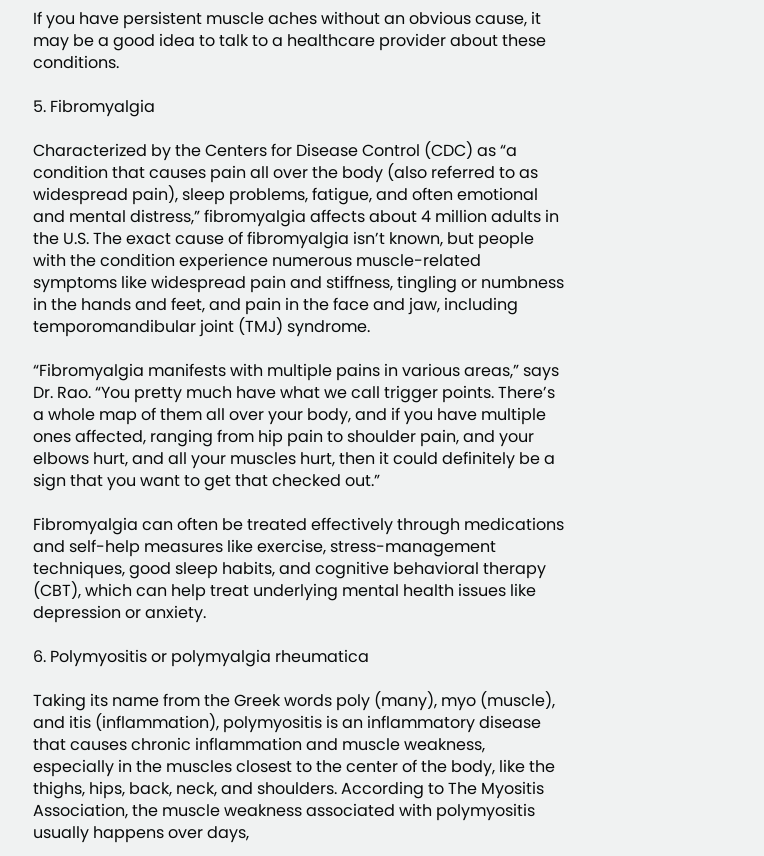If you have persistent muscle aches without an obvious cause, it may be a good idea to talk to a healthcare provider about these conditions.

5. Fibromyalgia

Characterized by the Centers for Disease Control (CDC) as “a condition that causes pain all over the body (also referred to as widespread pain), sleep problems, fatigue, and often emotional and mental distress,” fibromyalgia affects about 4 million adults in the U.S. The exact cause of fibromyalgia isn’t known, but people with the condition experience numerous muscle-related symptoms like widespread pain and stiffness, tingling or numbness in the hands and feet, and pain in the face and jaw, including temporomandibular joint (TMJ) syndrome.

“Fibromyalgia manifests with multiple pains in various areas,” says Dr. Rao. “You pretty much have what we call trigger points. There’s a whole map of them all over your body, and if you have multiple ones affected, ranging from hip pain to shoulder pain, and your elbows hurt, and all your muscles hurt, then it could definitely be a sign that you want to get that checked out.”

Fibromyalgia can often be treated effectively through medications and self-help measures like exercise, stress-management techniques, good sleep habits, and cognitive behavioral therapy (CBT), which can help treat underlying mental health issues like depression or anxiety.

6. Polymyositis or polymyalgia rheumatica

Taking its name from the Greek words poly (many), myo (muscle), and itis (inflammation), polymyositis is an inflammatory disease that causes chronic inflammation and muscle weakness, especially in the muscles closest to the center of the body, like the thighs, hips, back, neck, and shoulders. According to The Myositis Association, the muscle weakness associated with polymyositis usually happens over days,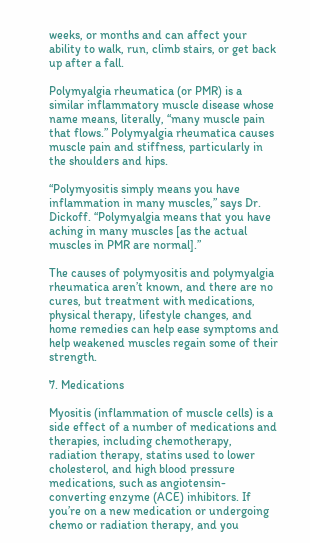weeks, or months and can affect your ability to walk, run, climb stairs, or get back up after a fall.

Polymyalgia rheumatica (or PMR) is a similar inflammatory muscle disease whose name means, literally, “many muscle pain that flows.” Polymyalgia rheumatica causes muscle pain and stiffness, particularly in the shoulders and hips.

“Polymyositis simply means you have inflammation in many muscles,” says Dr. Dickoff. “Polymyalgia means that you have aching in many muscles [as the actual muscles in PMR are normal].”

The causes of polymyositis and polymyalgia rheumatica aren’t known, and there are no cures, but treatment with medications, physical therapy, lifestyle changes, and home remedies can help ease symptoms and help weakened muscles regain some of their strength.

7. Medications

Myositis (inflammation of muscle cells) is a side effect of a number of medications and therapies, including chemotherapy, radiation therapy, statins used to lower cholesterol, and high blood pressure medications, such as angiotensin-converting enzyme (ACE) inhibitors. If you’re on a new medication or undergoing chemo or radiation therapy, and you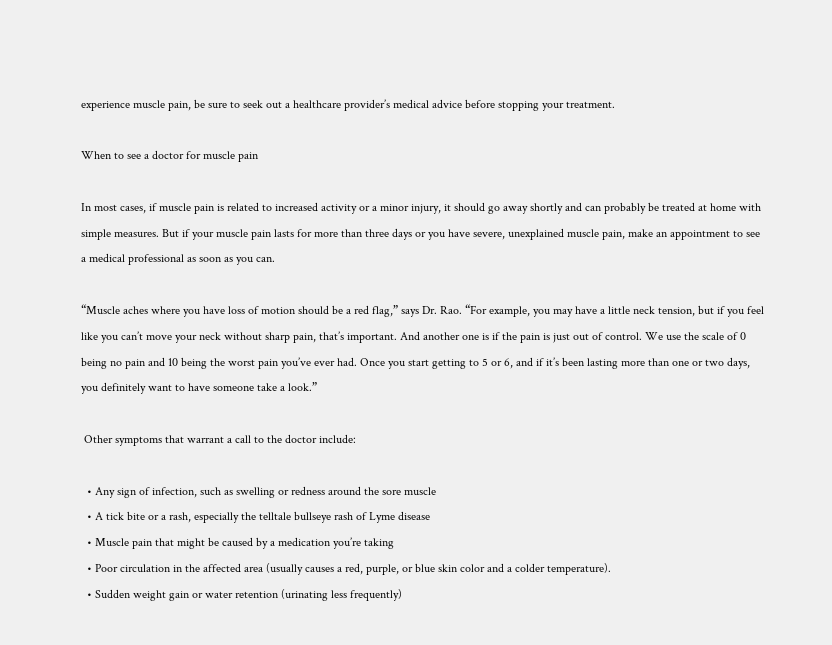experience muscle pain, be sure to seek out a healthcare provider’s medical advice before stopping your treatment.

When to see a doctor for muscle pain

In most cases, if muscle pain is related to increased activity or a minor injury, it should go away shortly and can probably be treated at home with simple measures. But if your muscle pain lasts for more than three days or you have severe, unexplained muscle pain, make an appointment to see a medical professional as soon as you can.

“Muscle aches where you have loss of motion should be a red flag,” says Dr. Rao. “For example, you may have a little neck tension, but if you feel like you can’t move your neck without sharp pain, that’s important. And another one is if the pain is just out of control. We use the scale of 0 being no pain and 10 being the worst pain you’ve ever had. Once you start getting to 5 or 6, and if it’s been lasting more than one or two days, you definitely want to have someone take a look.”

 Other symptoms that warrant a call to the doctor include:

  • Any sign of infection, such as swelling or redness around the sore muscle
  • A tick bite or a rash, especially the telltale bullseye rash of Lyme disease
  • Muscle pain that might be caused by a medication you’re taking
  • Poor circulation in the affected area (usually causes a red, purple, or blue skin color and a colder temperature).
  • Sudden weight gain or water retention (urinating less frequently)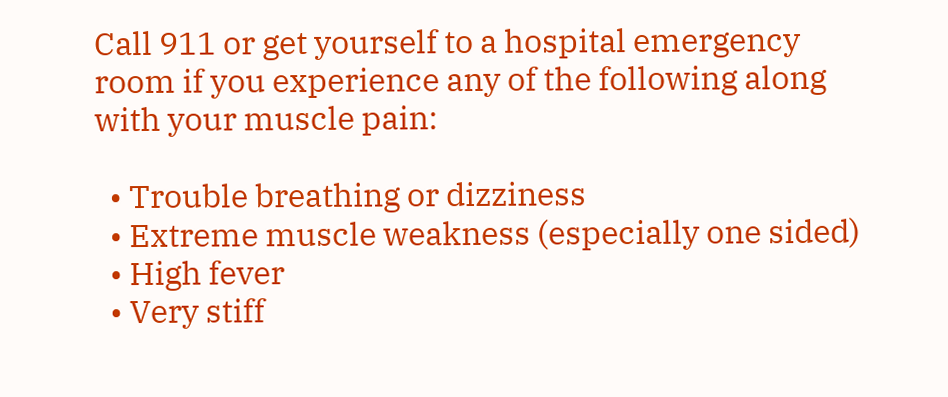Call 911 or get yourself to a hospital emergency room if you experience any of the following along with your muscle pain:

  • Trouble breathing or dizziness
  • Extreme muscle weakness (especially one sided)
  • High fever
  • Very stiff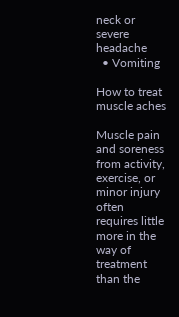neck or severe headache
  • Vomiting

How to treat muscle aches

Muscle pain and soreness from activity, exercise, or minor injury often requires little more in the way of treatment than the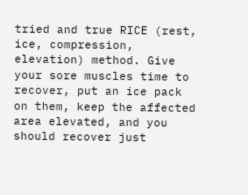tried and true RICE (rest, ice, compression, elevation) method. Give your sore muscles time to recover, put an ice pack on them, keep the affected area elevated, and you should recover just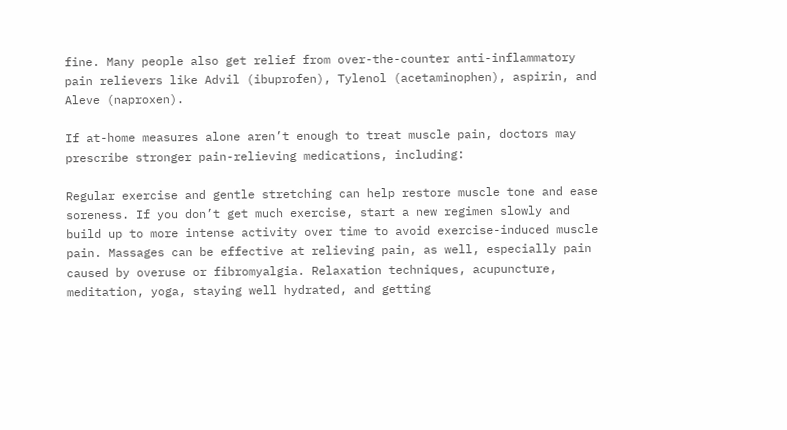fine. Many people also get relief from over-the-counter anti-inflammatory pain relievers like Advil (ibuprofen), Tylenol (acetaminophen), aspirin, and Aleve (naproxen).

If at-home measures alone aren’t enough to treat muscle pain, doctors may prescribe stronger pain-relieving medications, including:

Regular exercise and gentle stretching can help restore muscle tone and ease soreness. If you don’t get much exercise, start a new regimen slowly and build up to more intense activity over time to avoid exercise-induced muscle pain. Massages can be effective at relieving pain, as well, especially pain caused by overuse or fibromyalgia. Relaxation techniques, acupuncture, meditation, yoga, staying well hydrated, and getting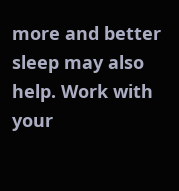more and better sleep may also help. Work with your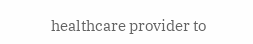healthcare provider to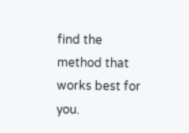find the method that works best for you.